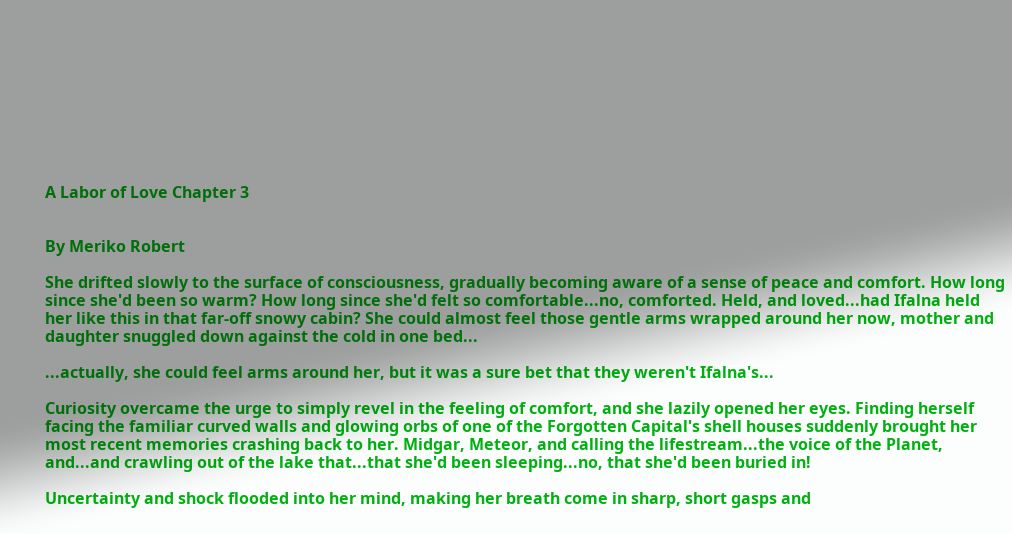A Labor of Love Chapter 3


By Meriko Robert

She drifted slowly to the surface of consciousness, gradually becoming aware of a sense of peace and comfort. How long since she'd been so warm? How long since she'd felt so comfortable...no, comforted. Held, and loved...had Ifalna held her like this in that far-off snowy cabin? She could almost feel those gentle arms wrapped around her now, mother and daughter snuggled down against the cold in one bed...

...actually, she could feel arms around her, but it was a sure bet that they weren't Ifalna's...

Curiosity overcame the urge to simply revel in the feeling of comfort, and she lazily opened her eyes. Finding herself facing the familiar curved walls and glowing orbs of one of the Forgotten Capital's shell houses suddenly brought her most recent memories crashing back to her. Midgar, Meteor, and calling the lifestream...the voice of the Planet, and...and crawling out of the lake that...that she'd been sleeping...no, that she'd been buried in!

Uncertainty and shock flooded into her mind, making her breath come in sharp, short gasps and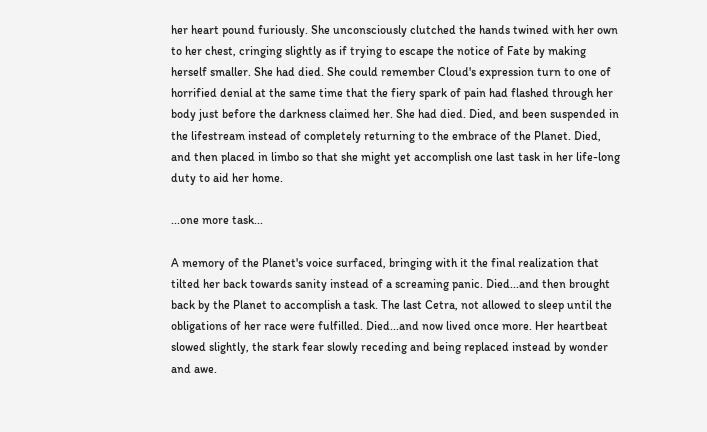her heart pound furiously. She unconsciously clutched the hands twined with her own to her chest, cringing slightly as if trying to escape the notice of Fate by making herself smaller. She had died. She could remember Cloud's expression turn to one of horrified denial at the same time that the fiery spark of pain had flashed through her body just before the darkness claimed her. She had died. Died, and been suspended in the lifestream instead of completely returning to the embrace of the Planet. Died, and then placed in limbo so that she might yet accomplish one last task in her life-long duty to aid her home.

...one more task...

A memory of the Planet's voice surfaced, bringing with it the final realization that tilted her back towards sanity instead of a screaming panic. Died...and then brought back by the Planet to accomplish a task. The last Cetra, not allowed to sleep until the obligations of her race were fulfilled. Died...and now lived once more. Her heartbeat slowed slightly, the stark fear slowly receding and being replaced instead by wonder and awe.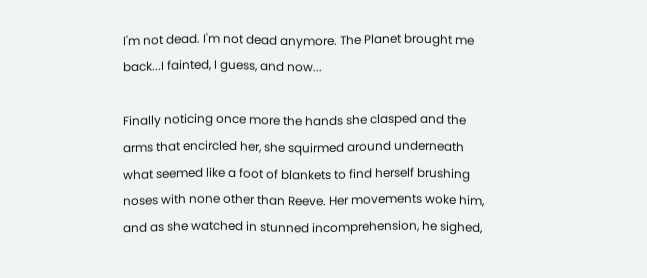I'm not dead. I'm not dead anymore. The Planet brought me back...I fainted, I guess, and now...

Finally noticing once more the hands she clasped and the arms that encircled her, she squirmed around underneath what seemed like a foot of blankets to find herself brushing noses with none other than Reeve. Her movements woke him, and as she watched in stunned incomprehension, he sighed,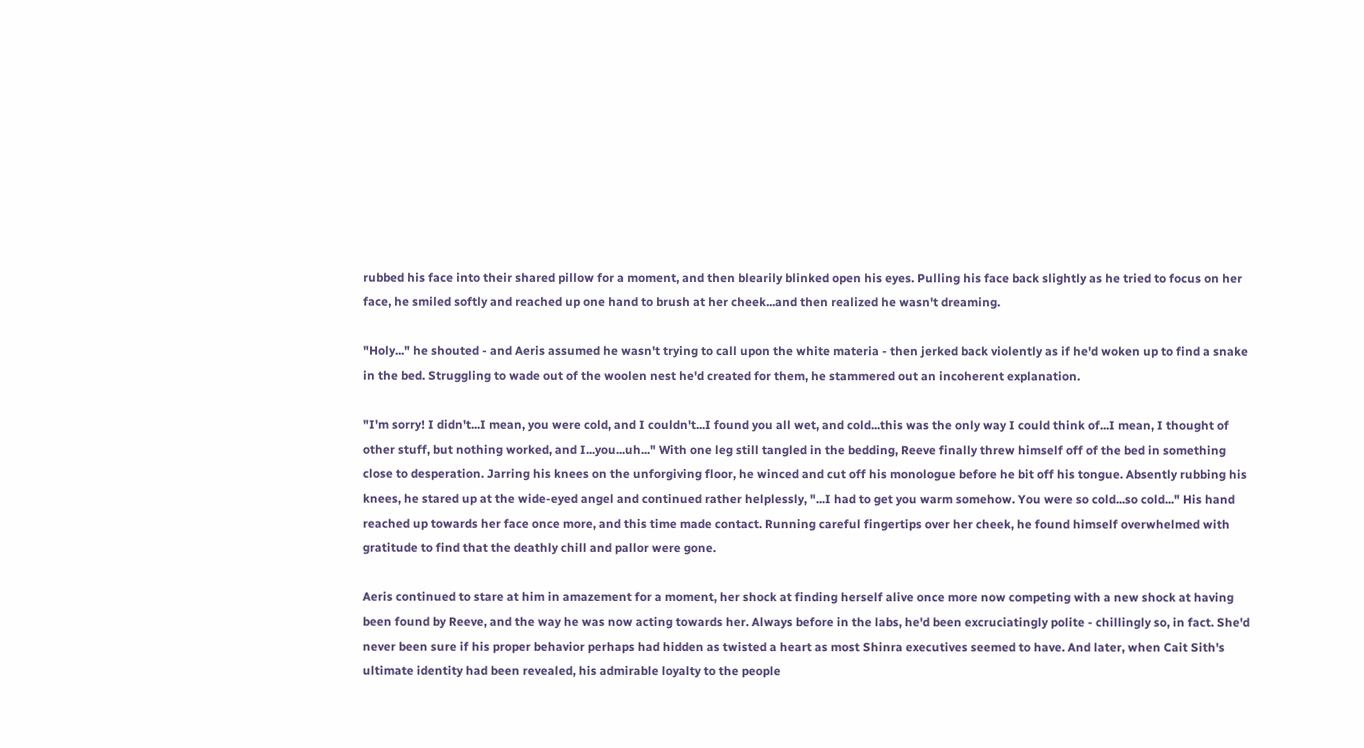rubbed his face into their shared pillow for a moment, and then blearily blinked open his eyes. Pulling his face back slightly as he tried to focus on her face, he smiled softly and reached up one hand to brush at her cheek...and then realized he wasn't dreaming.

"Holy..." he shouted - and Aeris assumed he wasn't trying to call upon the white materia - then jerked back violently as if he'd woken up to find a snake in the bed. Struggling to wade out of the woolen nest he'd created for them, he stammered out an incoherent explanation.

"I'm sorry! I didn't...I mean, you were cold, and I couldn't...I found you all wet, and cold...this was the only way I could think of...I mean, I thought of other stuff, but nothing worked, and I...you...uh..." With one leg still tangled in the bedding, Reeve finally threw himself off of the bed in something close to desperation. Jarring his knees on the unforgiving floor, he winced and cut off his monologue before he bit off his tongue. Absently rubbing his knees, he stared up at the wide-eyed angel and continued rather helplessly, "...I had to get you warm somehow. You were so cold...so cold..." His hand reached up towards her face once more, and this time made contact. Running careful fingertips over her cheek, he found himself overwhelmed with gratitude to find that the deathly chill and pallor were gone.

Aeris continued to stare at him in amazement for a moment, her shock at finding herself alive once more now competing with a new shock at having been found by Reeve, and the way he was now acting towards her. Always before in the labs, he'd been excruciatingly polite - chillingly so, in fact. She'd never been sure if his proper behavior perhaps had hidden as twisted a heart as most Shinra executives seemed to have. And later, when Cait Sith's ultimate identity had been revealed, his admirable loyalty to the people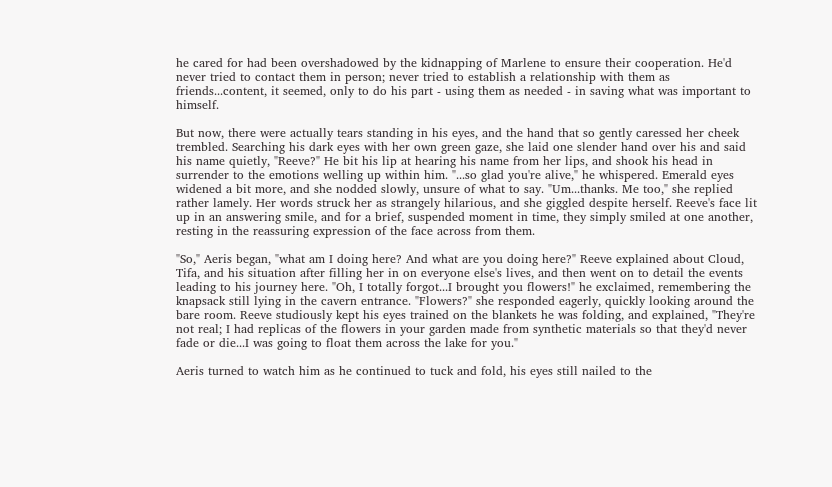he cared for had been overshadowed by the kidnapping of Marlene to ensure their cooperation. He'd never tried to contact them in person; never tried to establish a relationship with them as friends...content, it seemed, only to do his part - using them as needed - in saving what was important to himself.

But now, there were actually tears standing in his eyes, and the hand that so gently caressed her cheek trembled. Searching his dark eyes with her own green gaze, she laid one slender hand over his and said his name quietly, "Reeve?" He bit his lip at hearing his name from her lips, and shook his head in surrender to the emotions welling up within him. "...so glad you're alive," he whispered. Emerald eyes widened a bit more, and she nodded slowly, unsure of what to say. "Um...thanks. Me too," she replied rather lamely. Her words struck her as strangely hilarious, and she giggled despite herself. Reeve's face lit up in an answering smile, and for a brief, suspended moment in time, they simply smiled at one another, resting in the reassuring expression of the face across from them.

"So," Aeris began, "what am I doing here? And what are you doing here?" Reeve explained about Cloud, Tifa, and his situation after filling her in on everyone else's lives, and then went on to detail the events leading to his journey here. "Oh, I totally forgot...I brought you flowers!" he exclaimed, remembering the knapsack still lying in the cavern entrance. "Flowers?" she responded eagerly, quickly looking around the bare room. Reeve studiously kept his eyes trained on the blankets he was folding, and explained, "They're not real; I had replicas of the flowers in your garden made from synthetic materials so that they'd never fade or die...I was going to float them across the lake for you."

Aeris turned to watch him as he continued to tuck and fold, his eyes still nailed to the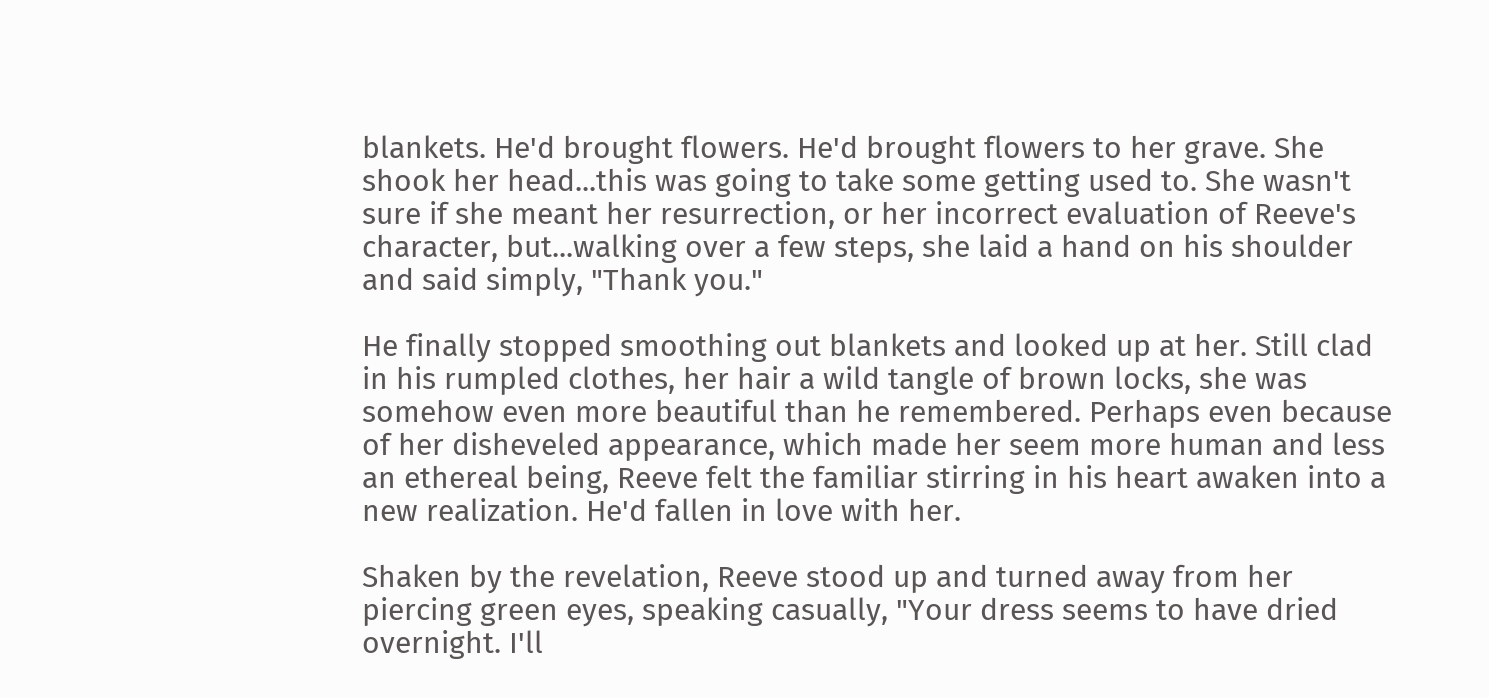blankets. He'd brought flowers. He'd brought flowers to her grave. She shook her head...this was going to take some getting used to. She wasn't sure if she meant her resurrection, or her incorrect evaluation of Reeve's character, but...walking over a few steps, she laid a hand on his shoulder and said simply, "Thank you."

He finally stopped smoothing out blankets and looked up at her. Still clad in his rumpled clothes, her hair a wild tangle of brown locks, she was somehow even more beautiful than he remembered. Perhaps even because of her disheveled appearance, which made her seem more human and less an ethereal being, Reeve felt the familiar stirring in his heart awaken into a new realization. He'd fallen in love with her.

Shaken by the revelation, Reeve stood up and turned away from her piercing green eyes, speaking casually, "Your dress seems to have dried overnight. I'll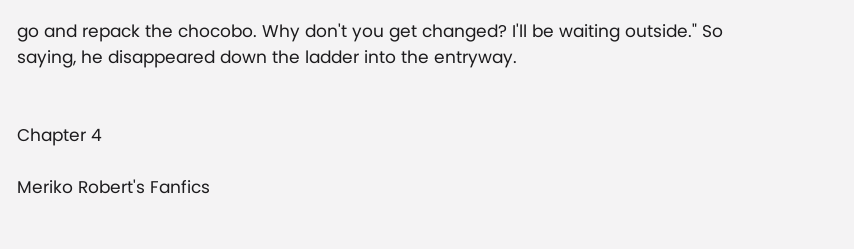go and repack the chocobo. Why don't you get changed? I'll be waiting outside." So saying, he disappeared down the ladder into the entryway.


Chapter 4

Meriko Robert's Fanfics